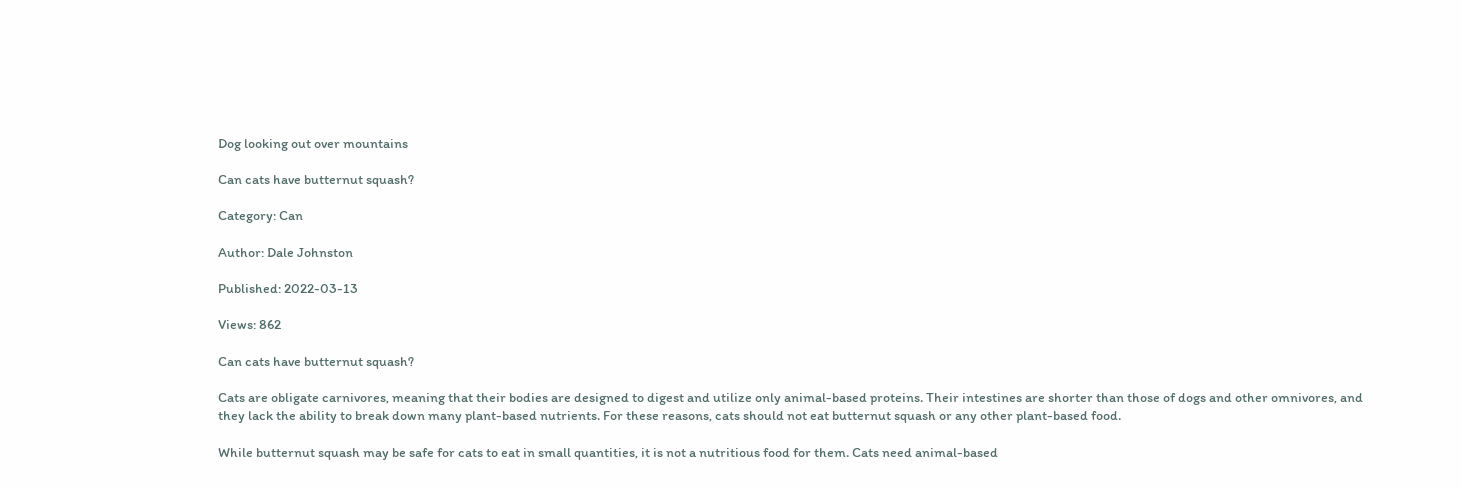Dog looking out over mountains

Can cats have butternut squash?

Category: Can

Author: Dale Johnston

Published: 2022-03-13

Views: 862

Can cats have butternut squash?

Cats are obligate carnivores, meaning that their bodies are designed to digest and utilize only animal-based proteins. Their intestines are shorter than those of dogs and other omnivores, and they lack the ability to break down many plant-based nutrients. For these reasons, cats should not eat butternut squash or any other plant-based food.

While butternut squash may be safe for cats to eat in small quantities, it is not a nutritious food for them. Cats need animal-based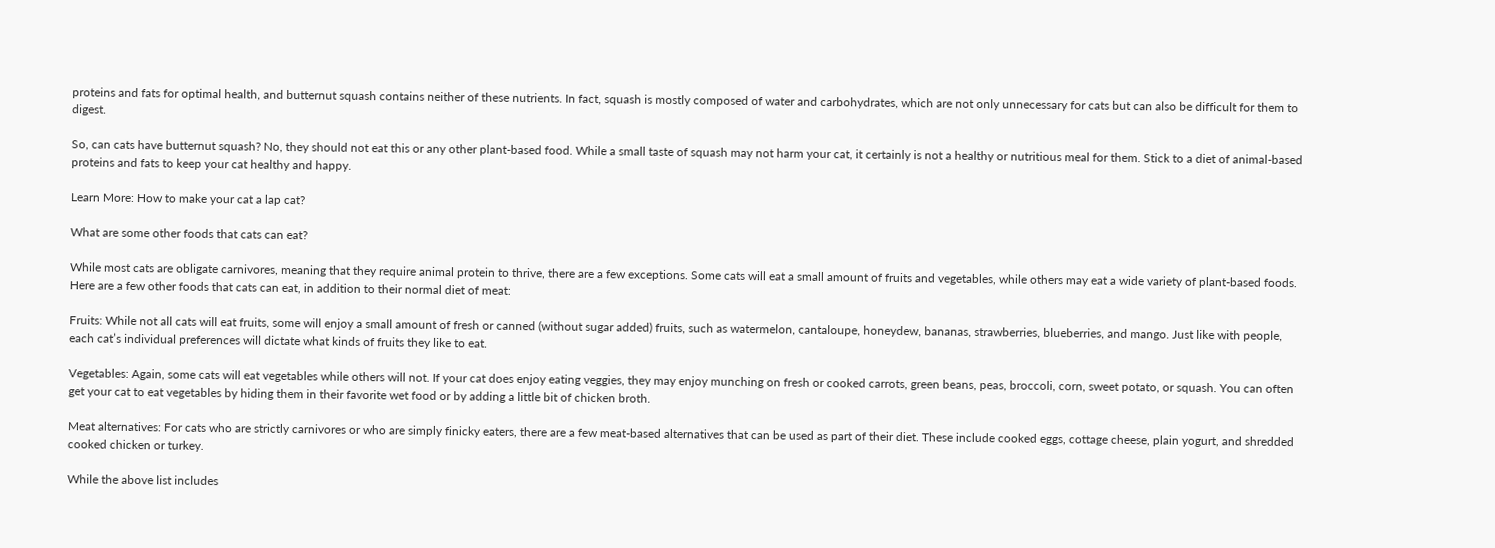proteins and fats for optimal health, and butternut squash contains neither of these nutrients. In fact, squash is mostly composed of water and carbohydrates, which are not only unnecessary for cats but can also be difficult for them to digest.

So, can cats have butternut squash? No, they should not eat this or any other plant-based food. While a small taste of squash may not harm your cat, it certainly is not a healthy or nutritious meal for them. Stick to a diet of animal-based proteins and fats to keep your cat healthy and happy.

Learn More: How to make your cat a lap cat?

What are some other foods that cats can eat?

While most cats are obligate carnivores, meaning that they require animal protein to thrive, there are a few exceptions. Some cats will eat a small amount of fruits and vegetables, while others may eat a wide variety of plant-based foods. Here are a few other foods that cats can eat, in addition to their normal diet of meat:

Fruits: While not all cats will eat fruits, some will enjoy a small amount of fresh or canned (without sugar added) fruits, such as watermelon, cantaloupe, honeydew, bananas, strawberries, blueberries, and mango. Just like with people, each cat’s individual preferences will dictate what kinds of fruits they like to eat.

Vegetables: Again, some cats will eat vegetables while others will not. If your cat does enjoy eating veggies, they may enjoy munching on fresh or cooked carrots, green beans, peas, broccoli, corn, sweet potato, or squash. You can often get your cat to eat vegetables by hiding them in their favorite wet food or by adding a little bit of chicken broth.

Meat alternatives: For cats who are strictly carnivores or who are simply finicky eaters, there are a few meat-based alternatives that can be used as part of their diet. These include cooked eggs, cottage cheese, plain yogurt, and shredded cooked chicken or turkey.

While the above list includes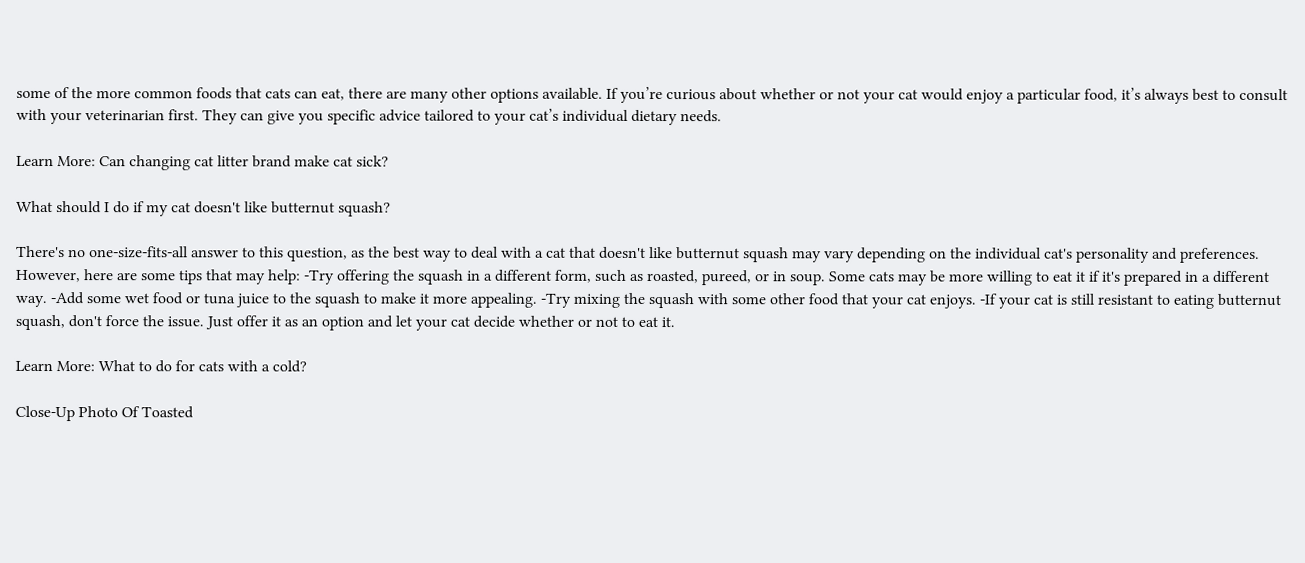some of the more common foods that cats can eat, there are many other options available. If you’re curious about whether or not your cat would enjoy a particular food, it’s always best to consult with your veterinarian first. They can give you specific advice tailored to your cat’s individual dietary needs.

Learn More: Can changing cat litter brand make cat sick?

What should I do if my cat doesn't like butternut squash?

There's no one-size-fits-all answer to this question, as the best way to deal with a cat that doesn't like butternut squash may vary depending on the individual cat's personality and preferences. However, here are some tips that may help: -Try offering the squash in a different form, such as roasted, pureed, or in soup. Some cats may be more willing to eat it if it's prepared in a different way. -Add some wet food or tuna juice to the squash to make it more appealing. -Try mixing the squash with some other food that your cat enjoys. -If your cat is still resistant to eating butternut squash, don't force the issue. Just offer it as an option and let your cat decide whether or not to eat it.

Learn More: What to do for cats with a cold?

Close-Up Photo Of Toasted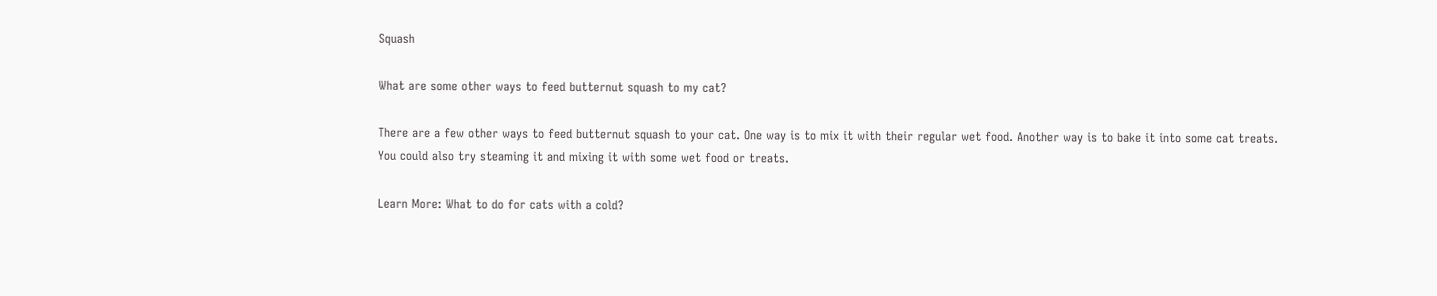Squash

What are some other ways to feed butternut squash to my cat?

There are a few other ways to feed butternut squash to your cat. One way is to mix it with their regular wet food. Another way is to bake it into some cat treats. You could also try steaming it and mixing it with some wet food or treats.

Learn More: What to do for cats with a cold?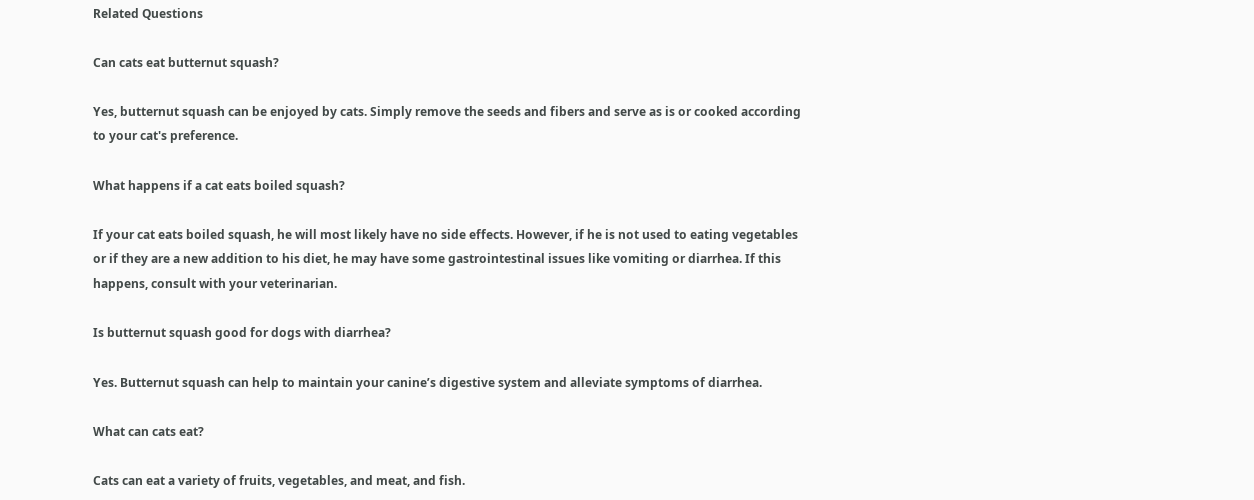Related Questions

Can cats eat butternut squash?

Yes, butternut squash can be enjoyed by cats. Simply remove the seeds and fibers and serve as is or cooked according to your cat's preference.

What happens if a cat eats boiled squash?

If your cat eats boiled squash, he will most likely have no side effects. However, if he is not used to eating vegetables or if they are a new addition to his diet, he may have some gastrointestinal issues like vomiting or diarrhea. If this happens, consult with your veterinarian.

Is butternut squash good for dogs with diarrhea?

Yes. Butternut squash can help to maintain your canine’s digestive system and alleviate symptoms of diarrhea.

What can cats eat?

Cats can eat a variety of fruits, vegetables, and meat, and fish.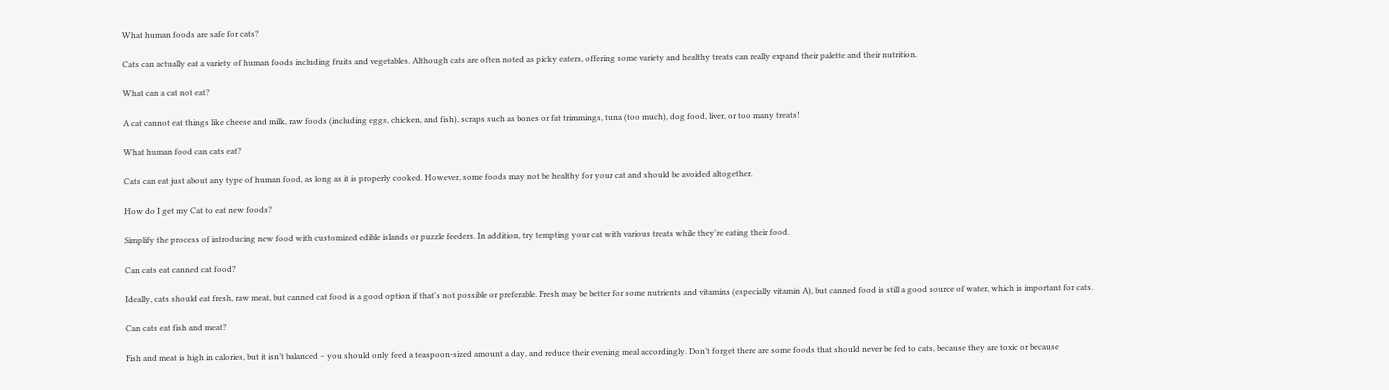What human foods are safe for cats?

Cats can actually eat a variety of human foods including fruits and vegetables. Although cats are often noted as picky eaters, offering some variety and healthy treats can really expand their palette and their nutrition.

What can a cat not eat?

A cat cannot eat things like cheese and milk, raw foods (including eggs, chicken, and fish), scraps such as bones or fat trimmings, tuna (too much), dog food, liver, or too many treats!

What human food can cats eat?

Cats can eat just about any type of human food, as long as it is properly cooked. However, some foods may not be healthy for your cat and should be avoided altogether.

How do I get my Cat to eat new foods?

Simplify the process of introducing new food with customized edible islands or puzzle feeders. In addition, try tempting your cat with various treats while they're eating their food.

Can cats eat canned cat food?

Ideally, cats should eat fresh, raw meat, but canned cat food is a good option if that's not possible or preferable. Fresh may be better for some nutrients and vitamins (especially vitamin A), but canned food is still a good source of water, which is important for cats.

Can cats eat fish and meat?

Fish and meat is high in calories, but it isn’t balanced – you should only feed a teaspoon-sized amount a day, and reduce their evening meal accordingly. Don’t forget there are some foods that should never be fed to cats, because they are toxic or because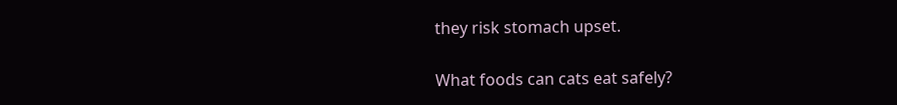they risk stomach upset.

What foods can cats eat safely?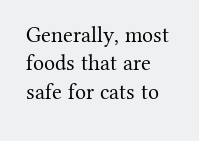Generally, most foods that are safe for cats to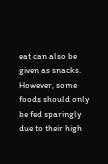eat can also be given as snacks. However, some foods should only be fed sparingly due to their high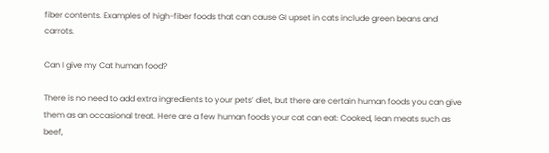fiber contents. Examples of high-fiber foods that can cause GI upset in cats include green beans and carrots.

Can I give my Cat human food?

There is no need to add extra ingredients to your pets’ diet, but there are certain human foods you can give them as an occasional treat. Here are a few human foods your cat can eat: Cooked, lean meats such as beef,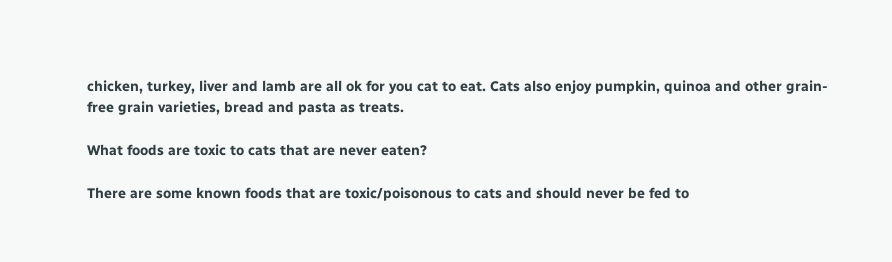chicken, turkey, liver and lamb are all ok for you cat to eat. Cats also enjoy pumpkin, quinoa and other grain-free grain varieties, bread and pasta as treats.

What foods are toxic to cats that are never eaten?

There are some known foods that are toxic/poisonous to cats and should never be fed to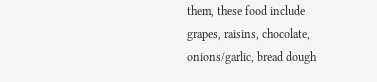them, these food include grapes, raisins, chocolate, onions/garlic, bread dough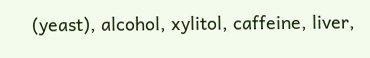(yeast), alcohol, xylitol, caffeine, liver,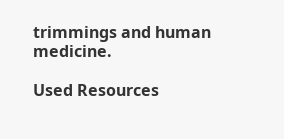trimmings and human medicine.

Used Resources